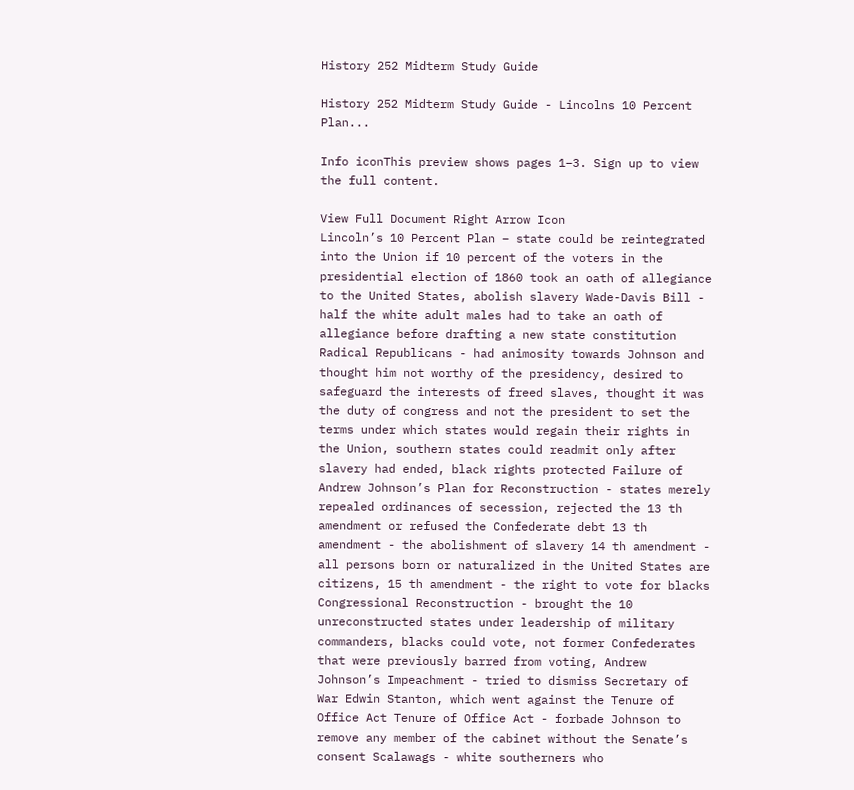History 252 Midterm Study Guide

History 252 Midterm Study Guide - Lincolns 10 Percent Plan...

Info iconThis preview shows pages 1–3. Sign up to view the full content.

View Full Document Right Arrow Icon
Lincoln’s 10 Percent Plan – state could be reintegrated into the Union if 10 percent of the voters in the presidential election of 1860 took an oath of allegiance to the United States, abolish slavery Wade-Davis Bill - half the white adult males had to take an oath of allegiance before drafting a new state constitution Radical Republicans - had animosity towards Johnson and thought him not worthy of the presidency, desired to safeguard the interests of freed slaves, thought it was the duty of congress and not the president to set the terms under which states would regain their rights in the Union, southern states could readmit only after slavery had ended, black rights protected Failure of Andrew Johnson’s Plan for Reconstruction - states merely repealed ordinances of secession, rejected the 13 th amendment or refused the Confederate debt 13 th amendment - the abolishment of slavery 14 th amendment - all persons born or naturalized in the United States are citizens, 15 th amendment - the right to vote for blacks Congressional Reconstruction - brought the 10 unreconstructed states under leadership of military commanders, blacks could vote, not former Confederates that were previously barred from voting, Andrew Johnson’s Impeachment - tried to dismiss Secretary of War Edwin Stanton, which went against the Tenure of Office Act Tenure of Office Act - forbade Johnson to remove any member of the cabinet without the Senate’s consent Scalawags - white southerners who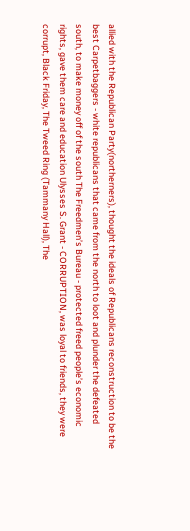allied with the Republican Party(northerners), thought the ideals of Republicans reconstruction to be the best Carpetbaggers - white republicans that came from the north to loot and plunder the defeated south, to make money off of the south The Freedmen’s Bureau - protected freed people’s economic rights, gave them care and education Ulysses S. Grant - CORRUPTION, was loyal to friends, they were corrupt, Black Friday, The Tweed Ring (Tammany Hall), The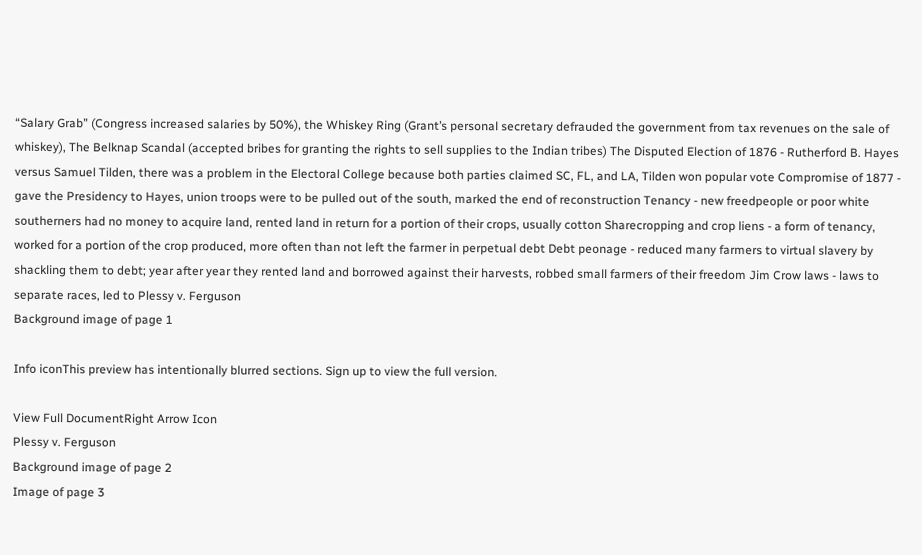“Salary Grab” (Congress increased salaries by 50%), the Whiskey Ring (Grant’s personal secretary defrauded the government from tax revenues on the sale of whiskey), The Belknap Scandal (accepted bribes for granting the rights to sell supplies to the Indian tribes) The Disputed Election of 1876 - Rutherford B. Hayes versus Samuel Tilden, there was a problem in the Electoral College because both parties claimed SC, FL, and LA, Tilden won popular vote Compromise of 1877 - gave the Presidency to Hayes, union troops were to be pulled out of the south, marked the end of reconstruction Tenancy - new freedpeople or poor white southerners had no money to acquire land, rented land in return for a portion of their crops, usually cotton Sharecropping and crop liens - a form of tenancy, worked for a portion of the crop produced, more often than not left the farmer in perpetual debt Debt peonage - reduced many farmers to virtual slavery by shackling them to debt; year after year they rented land and borrowed against their harvests, robbed small farmers of their freedom Jim Crow laws - laws to separate races, led to Plessy v. Ferguson
Background image of page 1

Info iconThis preview has intentionally blurred sections. Sign up to view the full version.

View Full DocumentRight Arrow Icon
Plessy v. Ferguson
Background image of page 2
Image of page 3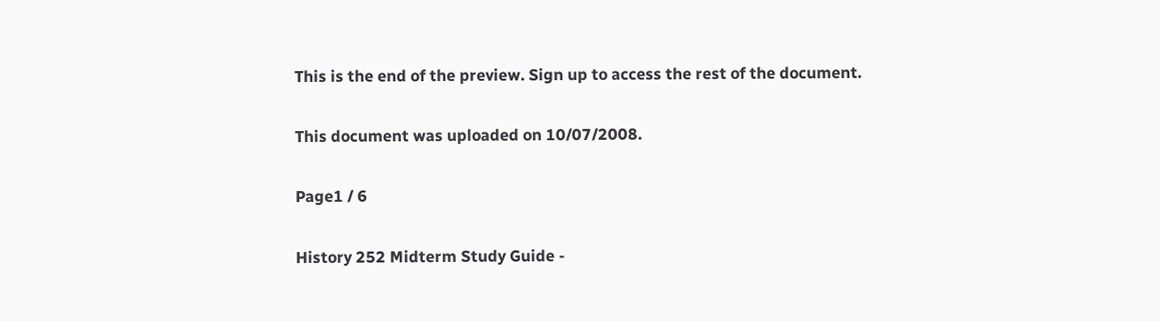This is the end of the preview. Sign up to access the rest of the document.

This document was uploaded on 10/07/2008.

Page1 / 6

History 252 Midterm Study Guide -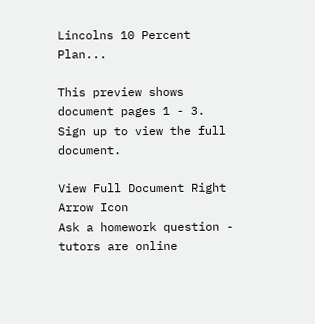Lincolns 10 Percent Plan...

This preview shows document pages 1 - 3. Sign up to view the full document.

View Full Document Right Arrow Icon
Ask a homework question - tutors are online